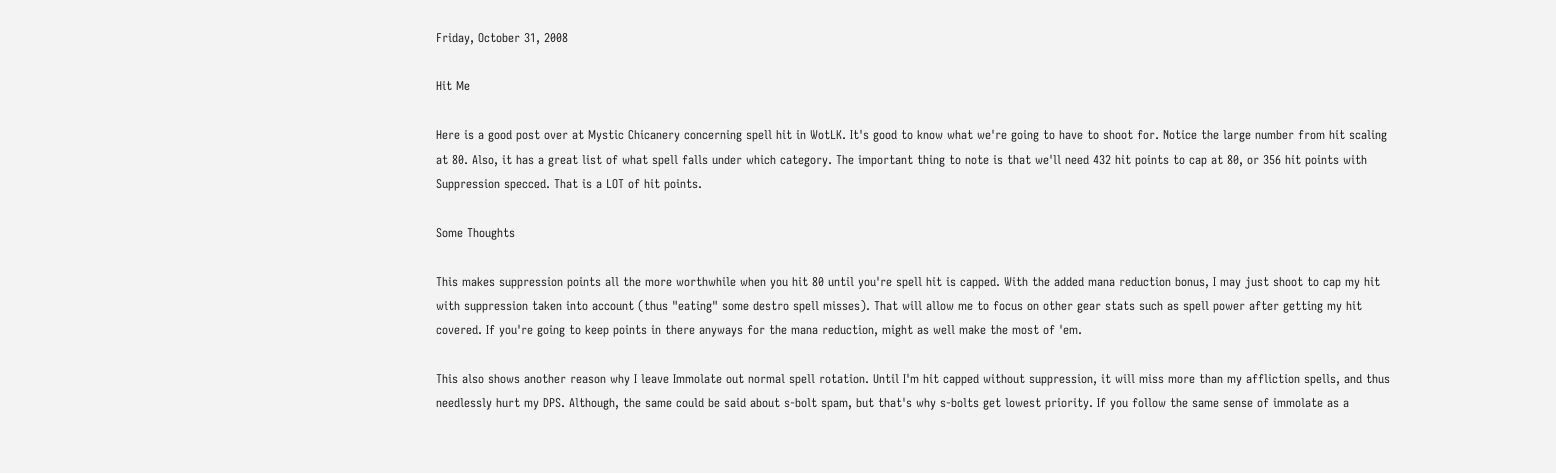Friday, October 31, 2008

Hit Me

Here is a good post over at Mystic Chicanery concerning spell hit in WotLK. It's good to know what we're going to have to shoot for. Notice the large number from hit scaling at 80. Also, it has a great list of what spell falls under which category. The important thing to note is that we'll need 432 hit points to cap at 80, or 356 hit points with Suppression specced. That is a LOT of hit points.

Some Thoughts

This makes suppression points all the more worthwhile when you hit 80 until you're spell hit is capped. With the added mana reduction bonus, I may just shoot to cap my hit with suppression taken into account (thus "eating" some destro spell misses). That will allow me to focus on other gear stats such as spell power after getting my hit covered. If you're going to keep points in there anyways for the mana reduction, might as well make the most of 'em.

This also shows another reason why I leave Immolate out normal spell rotation. Until I'm hit capped without suppression, it will miss more than my affliction spells, and thus needlessly hurt my DPS. Although, the same could be said about s-bolt spam, but that's why s-bolts get lowest priority. If you follow the same sense of immolate as a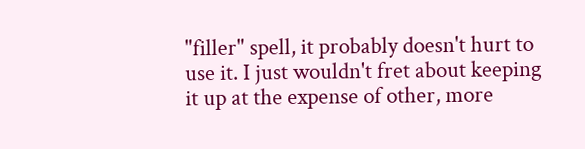"filler" spell, it probably doesn't hurt to use it. I just wouldn't fret about keeping it up at the expense of other, more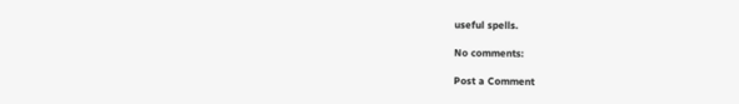useful spells.

No comments:

Post a Comment